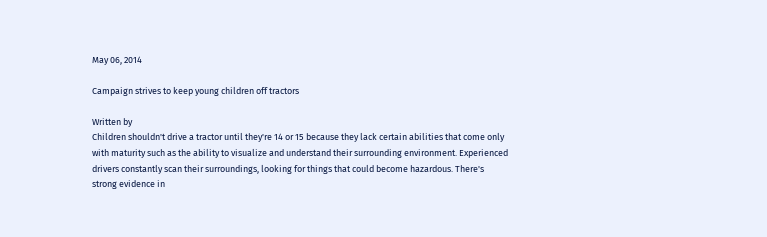May 06, 2014

Campaign strives to keep young children off tractors

Written by
Children shouldn't drive a tractor until they're 14 or 15 because they lack certain abilities that come only with maturity such as the ability to visualize and understand their surrounding environment. Experienced drivers constantly scan their surroundings, looking for things that could become hazardous. There's strong evidence in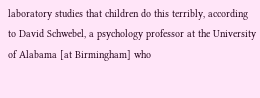laboratory studies that children do this terribly, according to David Schwebel, a psychology professor at the University of Alabama [at Birmingham] who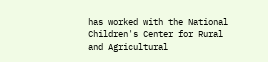has worked with the National Children's Center for Rural and Agricultural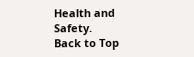Health and Safety.
Back to Top